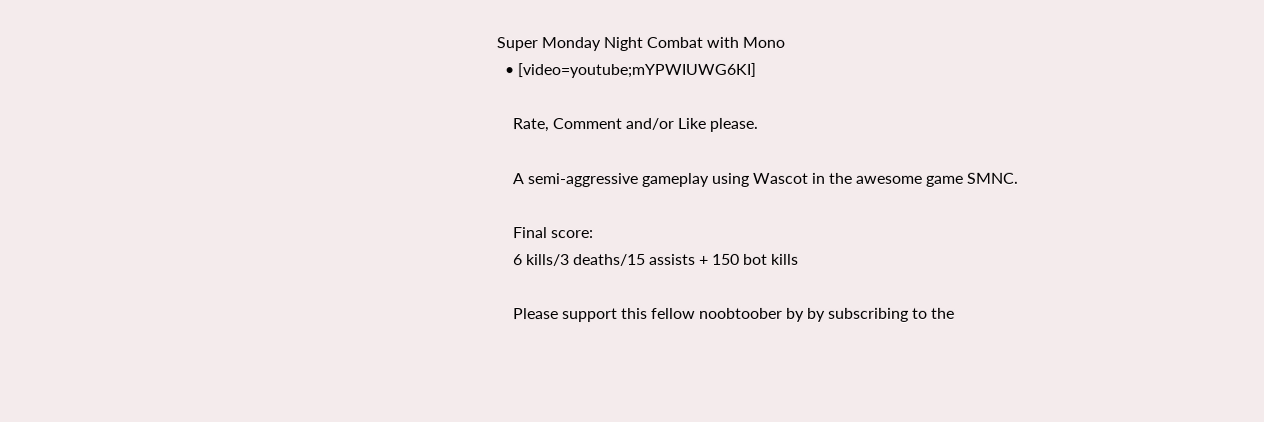Super Monday Night Combat with Mono
  • [video=youtube;mYPWIUWG6KI]

    Rate, Comment and/or Like please.

    A semi-aggressive gameplay using Wascot in the awesome game SMNC.

    Final score:
    6 kills/3 deaths/15 assists + 150 bot kills

    Please support this fellow noobtoober by by subscribing to the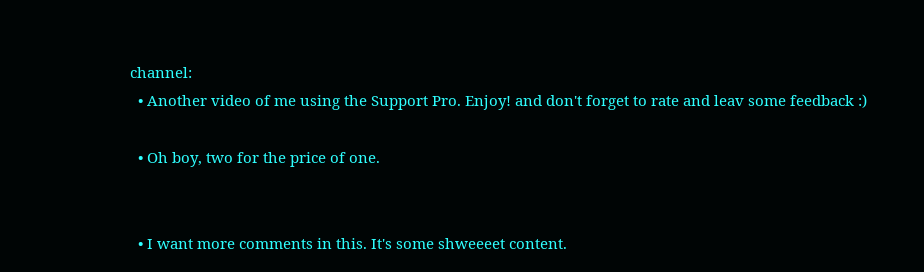channel:
  • Another video of me using the Support Pro. Enjoy! and don't forget to rate and leav some feedback :)

  • Oh boy, two for the price of one.


  • I want more comments in this. It's some shweeeet content.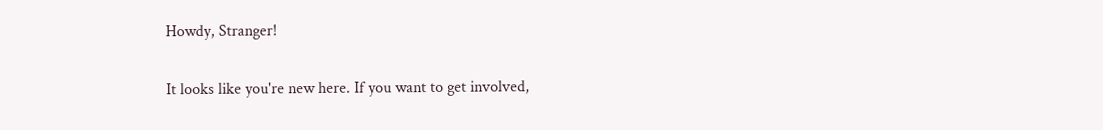Howdy, Stranger!

It looks like you're new here. If you want to get involved,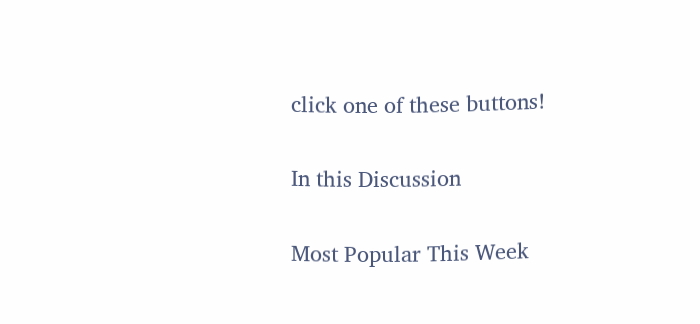click one of these buttons!

In this Discussion

Most Popular This Week